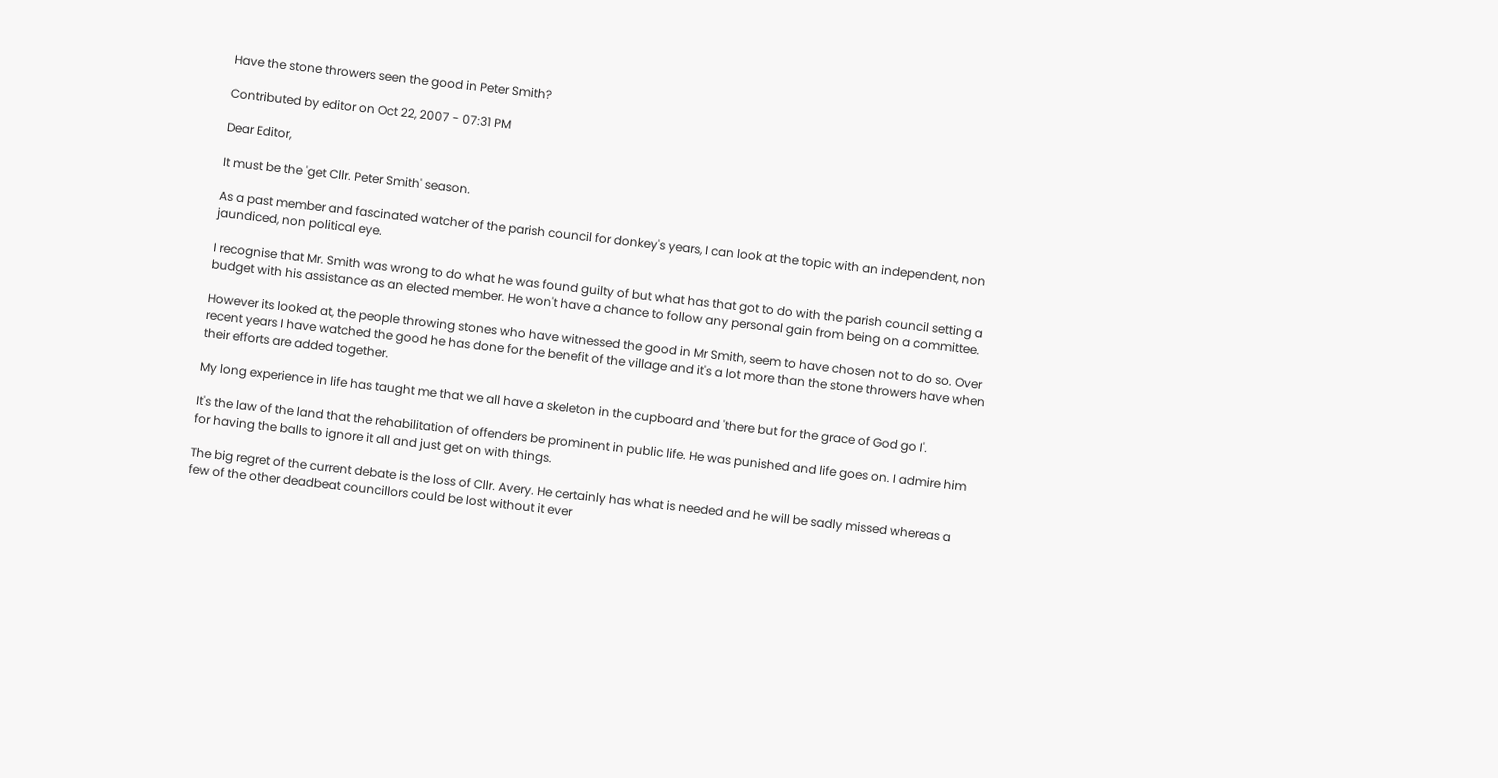Have the stone throwers seen the good in Peter Smith?

Contributed by editor on Oct 22, 2007 - 07:31 PM

Dear Editor,

It must be the 'get Cllr. Peter Smith' season.

As a past member and fascinated watcher of the parish council for donkey's years, I can look at the topic with an independent, non jaundiced, non political eye.

I recognise that Mr. Smith was wrong to do what he was found guilty of but what has that got to do with the parish council setting a budget with his assistance as an elected member. He won't have a chance to follow any personal gain from being on a committee.

However its looked at, the people throwing stones who have witnessed the good in Mr Smith, seem to have chosen not to do so. Over recent years I have watched the good he has done for the benefit of the village and it's a lot more than the stone throwers have when their efforts are added together.

My long experience in life has taught me that we all have a skeleton in the cupboard and 'there but for the grace of God go I'.

It's the law of the land that the rehabilitation of offenders be prominent in public life. He was punished and life goes on. I admire him for having the balls to ignore it all and just get on with things.

The big regret of the current debate is the loss of Cllr. Avery. He certainly has what is needed and he will be sadly missed whereas a few of the other deadbeat councillors could be lost without it ever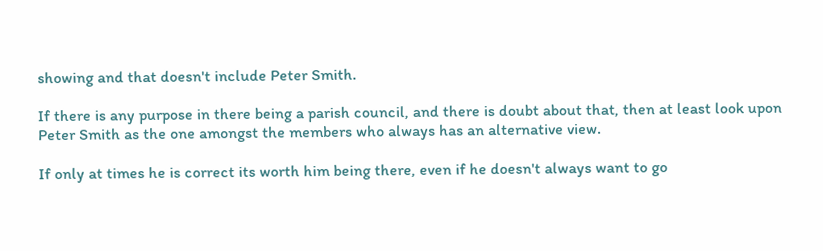showing and that doesn't include Peter Smith.

If there is any purpose in there being a parish council, and there is doubt about that, then at least look upon Peter Smith as the one amongst the members who always has an alternative view.

If only at times he is correct its worth him being there, even if he doesn't always want to go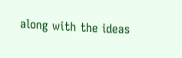along with the ideas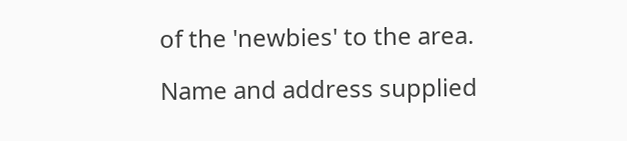of the 'newbies' to the area.

Name and address supplied